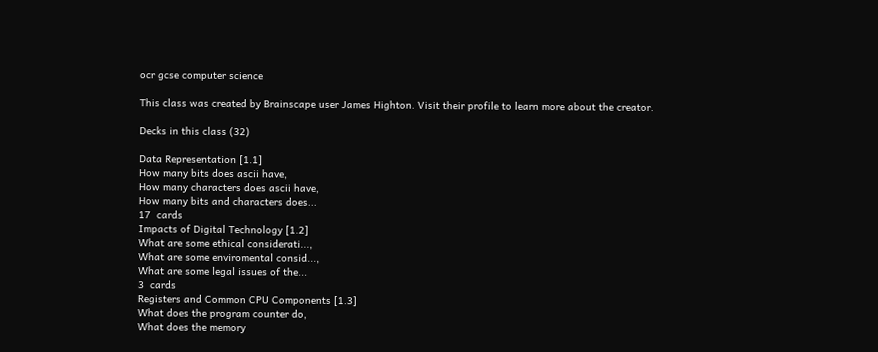ocr gcse computer science

This class was created by Brainscape user James Highton. Visit their profile to learn more about the creator.

Decks in this class (32)

Data Representation [1.1]
How many bits does ascii have,
How many characters does ascii have,
How many bits and characters does...
17  cards
Impacts of Digital Technology [1.2]
What are some ethical considerati...,
What are some enviromental consid...,
What are some legal issues of the...
3  cards
Registers and Common CPU Components [1.3]
What does the program counter do,
What does the memory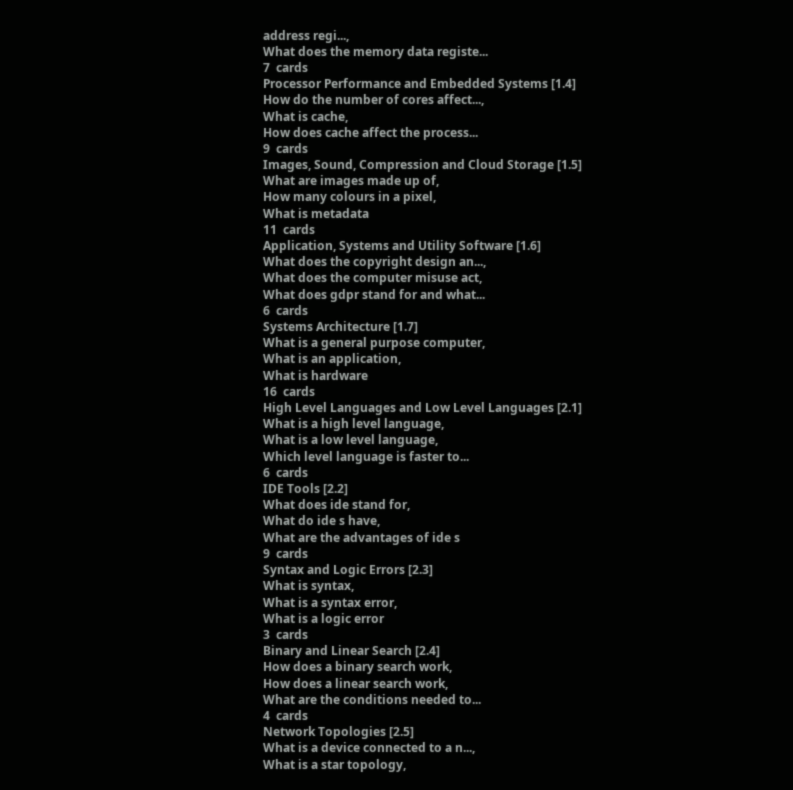address regi...,
What does the memory data registe...
7  cards
Processor Performance and Embedded Systems [1.4]
How do the number of cores affect...,
What is cache,
How does cache affect the process...
9  cards
Images, Sound, Compression and Cloud Storage [1.5]
What are images made up of,
How many colours in a pixel,
What is metadata
11  cards
Application, Systems and Utility Software [1.6]
What does the copyright design an...,
What does the computer misuse act,
What does gdpr stand for and what...
6  cards
Systems Architecture [1.7]
What is a general purpose computer,
What is an application,
What is hardware
16  cards
High Level Languages and Low Level Languages [2.1]
What is a high level language,
What is a low level language,
Which level language is faster to...
6  cards
IDE Tools [2.2]
What does ide stand for,
What do ide s have,
What are the advantages of ide s
9  cards
Syntax and Logic Errors [2.3]
What is syntax,
What is a syntax error,
What is a logic error
3  cards
Binary and Linear Search [2.4]
How does a binary search work,
How does a linear search work,
What are the conditions needed to...
4  cards
Network Topologies [2.5]
What is a device connected to a n...,
What is a star topology,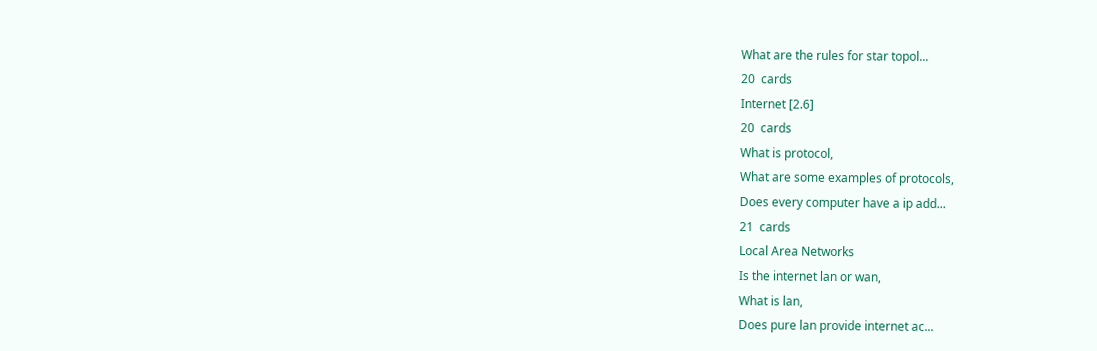What are the rules for star topol...
20  cards
Internet [2.6]
20  cards
What is protocol,
What are some examples of protocols,
Does every computer have a ip add...
21  cards
Local Area Networks
Is the internet lan or wan,
What is lan,
Does pure lan provide internet ac...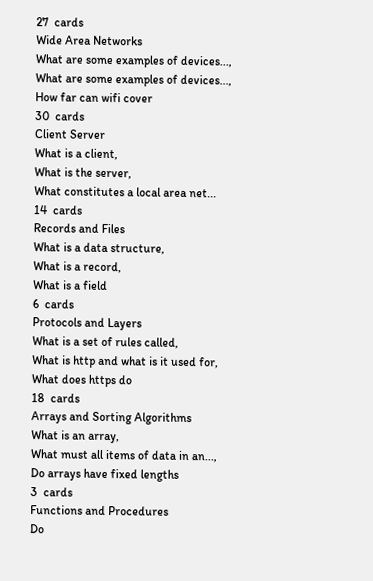27  cards
Wide Area Networks
What are some examples of devices...,
What are some examples of devices...,
How far can wifi cover
30  cards
Client Server
What is a client,
What is the server,
What constitutes a local area net...
14  cards
Records and Files
What is a data structure,
What is a record,
What is a field
6  cards
Protocols and Layers
What is a set of rules called,
What is http and what is it used for,
What does https do
18  cards
Arrays and Sorting Algorithms
What is an array,
What must all items of data in an...,
Do arrays have fixed lengths
3  cards
Functions and Procedures
Do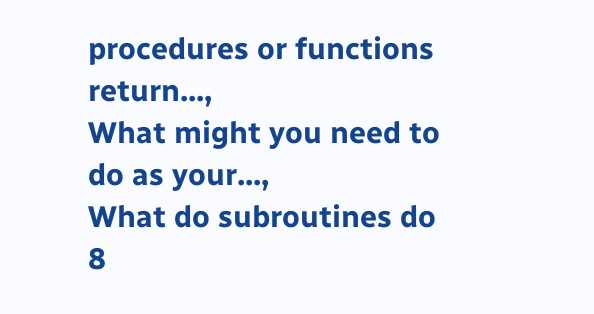procedures or functions return...,
What might you need to do as your...,
What do subroutines do
8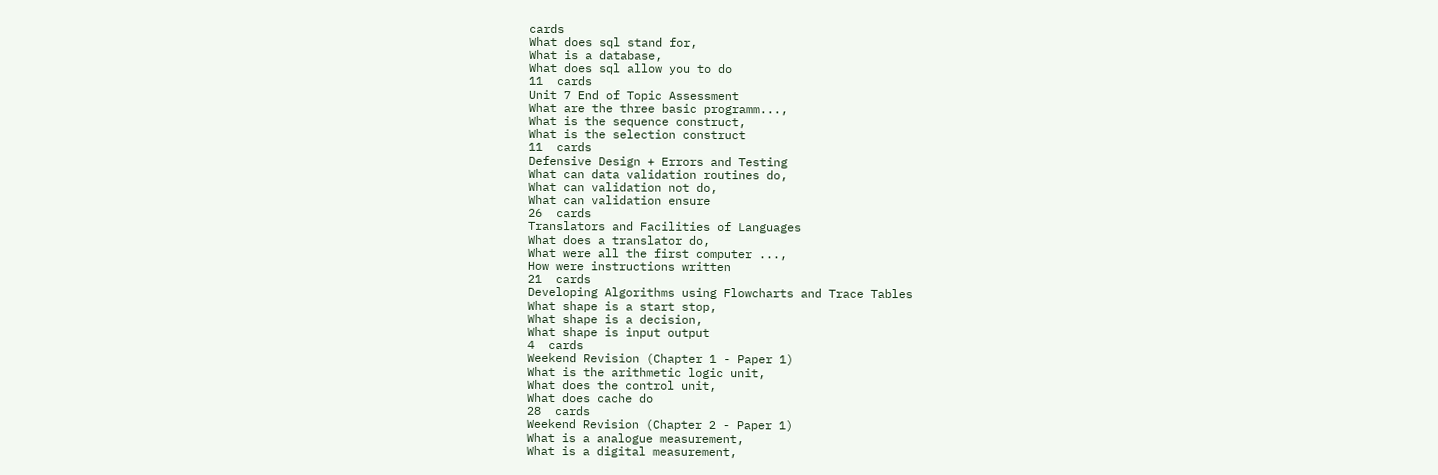cards
What does sql stand for,
What is a database,
What does sql allow you to do
11  cards
Unit 7 End of Topic Assessment
What are the three basic programm...,
What is the sequence construct,
What is the selection construct
11  cards
Defensive Design + Errors and Testing
What can data validation routines do,
What can validation not do,
What can validation ensure
26  cards
Translators and Facilities of Languages
What does a translator do,
What were all the first computer ...,
How were instructions written
21  cards
Developing Algorithms using Flowcharts and Trace Tables
What shape is a start stop,
What shape is a decision,
What shape is input output
4  cards
Weekend Revision (Chapter 1 - Paper 1)
What is the arithmetic logic unit,
What does the control unit,
What does cache do
28  cards
Weekend Revision (Chapter 2 - Paper 1)
What is a analogue measurement,
What is a digital measurement,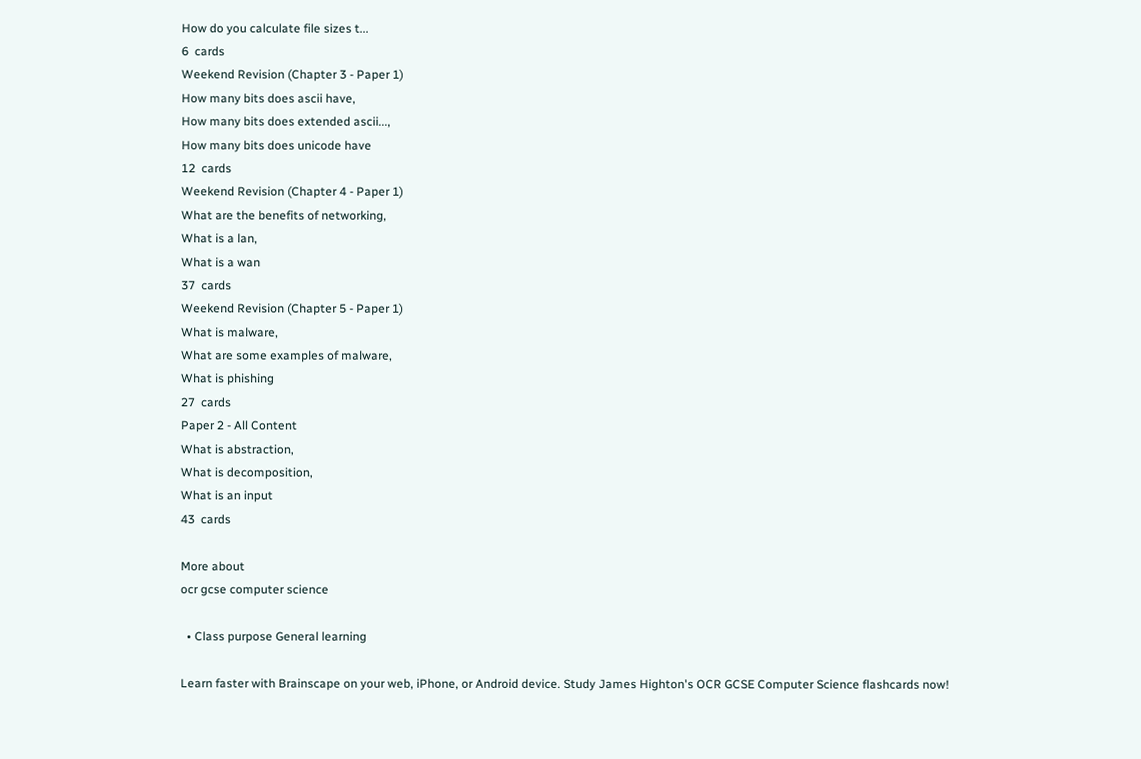How do you calculate file sizes t...
6  cards
Weekend Revision (Chapter 3 - Paper 1)
How many bits does ascii have,
How many bits does extended ascii...,
How many bits does unicode have
12  cards
Weekend Revision (Chapter 4 - Paper 1)
What are the benefits of networking,
What is a lan,
What is a wan
37  cards
Weekend Revision (Chapter 5 - Paper 1)
What is malware,
What are some examples of malware,
What is phishing
27  cards
Paper 2 - All Content
What is abstraction,
What is decomposition,
What is an input
43  cards

More about
ocr gcse computer science

  • Class purpose General learning

Learn faster with Brainscape on your web, iPhone, or Android device. Study James Highton's OCR GCSE Computer Science flashcards now!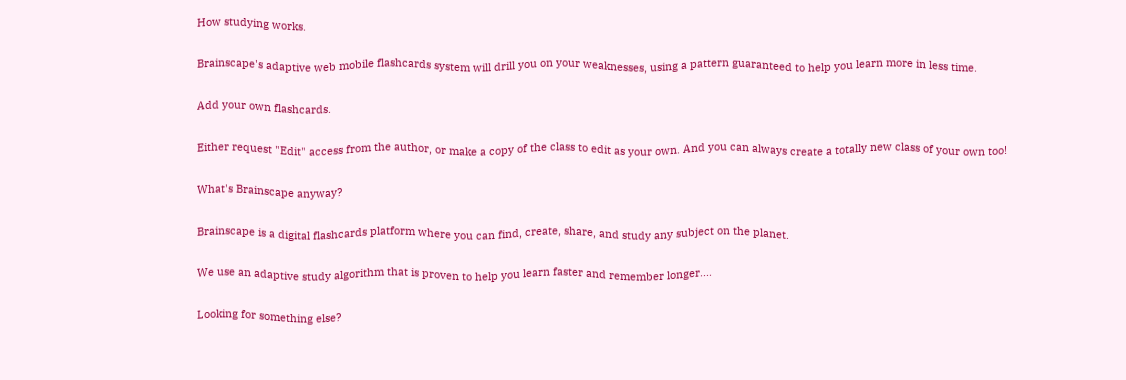How studying works.

Brainscape's adaptive web mobile flashcards system will drill you on your weaknesses, using a pattern guaranteed to help you learn more in less time.

Add your own flashcards.

Either request "Edit" access from the author, or make a copy of the class to edit as your own. And you can always create a totally new class of your own too!

What's Brainscape anyway?

Brainscape is a digital flashcards platform where you can find, create, share, and study any subject on the planet.

We use an adaptive study algorithm that is proven to help you learn faster and remember longer....

Looking for something else?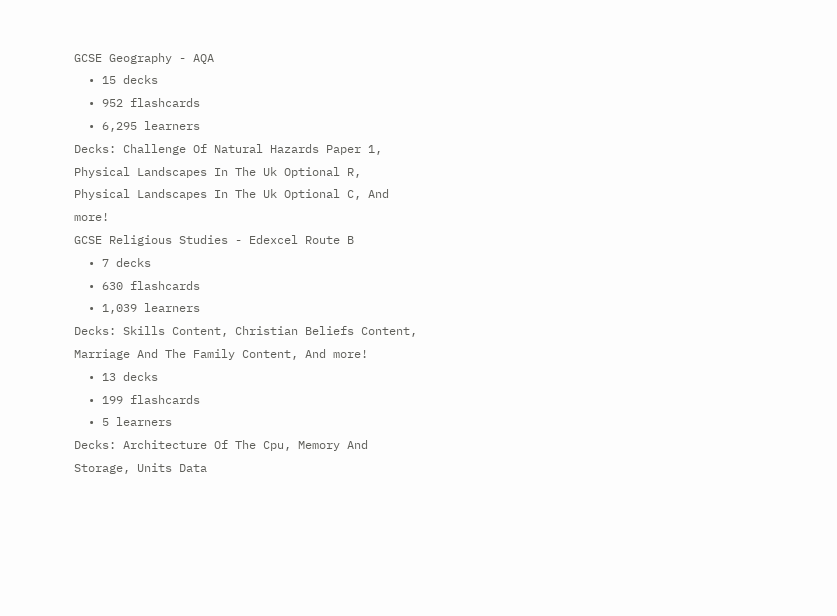GCSE Geography - AQA
  • 15 decks
  • 952 flashcards
  • 6,295 learners
Decks: Challenge Of Natural Hazards Paper 1, Physical Landscapes In The Uk Optional R, Physical Landscapes In The Uk Optional C, And more!
GCSE Religious Studies - Edexcel Route B
  • 7 decks
  • 630 flashcards
  • 1,039 learners
Decks: Skills Content, Christian Beliefs Content, Marriage And The Family Content, And more!
  • 13 decks
  • 199 flashcards
  • 5 learners
Decks: Architecture Of The Cpu, Memory And Storage, Units Data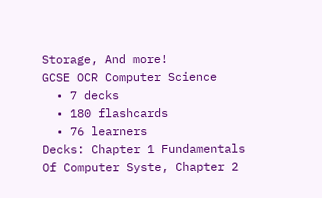Storage, And more!
GCSE OCR Computer Science
  • 7 decks
  • 180 flashcards
  • 76 learners
Decks: Chapter 1 Fundamentals Of Computer Syste, Chapter 2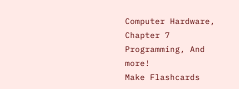Computer Hardware, Chapter 7 Programming, And more!
Make Flashcards